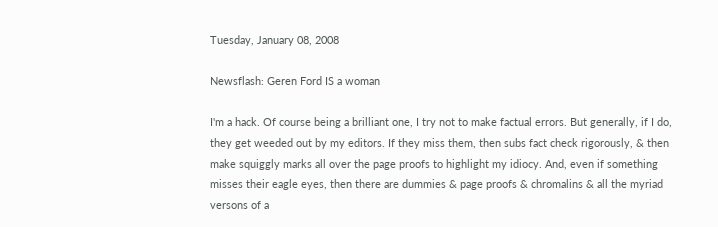Tuesday, January 08, 2008

Newsflash: Geren Ford IS a woman

I'm a hack. Of course being a brilliant one, I try not to make factual errors. But generally, if I do, they get weeded out by my editors. If they miss them, then subs fact check rigorously, & then make squiggly marks all over the page proofs to highlight my idiocy. And, even if something misses their eagle eyes, then there are dummies & page proofs & chromalins & all the myriad versons of a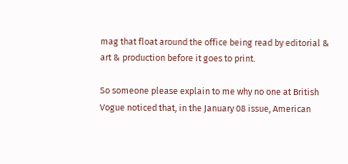mag that float around the office being read by editorial & art & production before it goes to print.

So someone please explain to me why no one at British Vogue noticed that, in the January 08 issue, American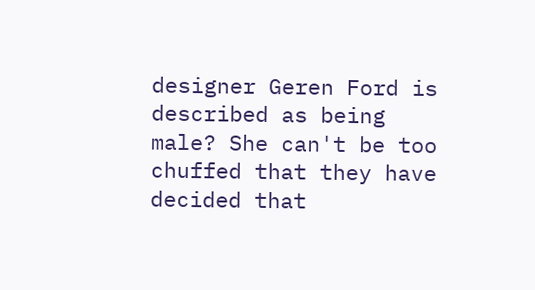designer Geren Ford is described as being male? She can't be too chuffed that they have decided that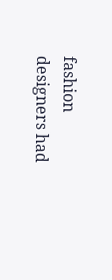fashion designers had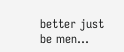better just be men...